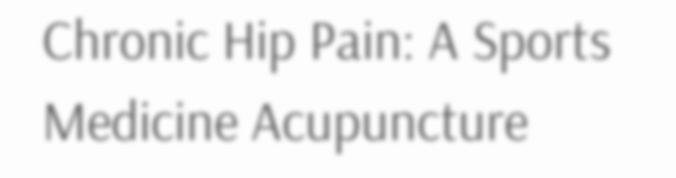Chronic Hip Pain: A Sports Medicine Acupuncture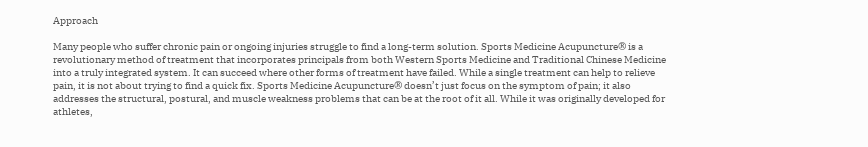Approach

Many people who suffer chronic pain or ongoing injuries struggle to find a long-term solution. Sports Medicine Acupuncture® is a revolutionary method of treatment that incorporates principals from both Western Sports Medicine and Traditional Chinese Medicine into a truly integrated system. It can succeed where other forms of treatment have failed. While a single treatment can help to relieve pain, it is not about trying to find a quick fix. Sports Medicine Acupuncture® doesn’t just focus on the symptom of pain; it also addresses the structural, postural, and muscle weakness problems that can be at the root of it all. While it was originally developed for athletes,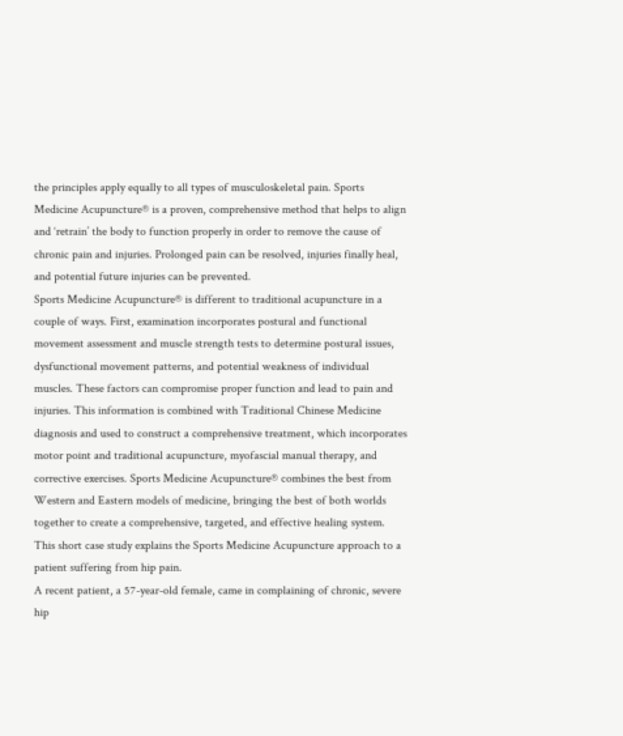the principles apply equally to all types of musculoskeletal pain. Sports Medicine Acupuncture® is a proven, comprehensive method that helps to align and ‘retrain’ the body to function properly in order to remove the cause of chronic pain and injuries. Prolonged pain can be resolved, injuries finally heal, and potential future injuries can be prevented.
Sports Medicine Acupuncture® is different to traditional acupuncture in a couple of ways. First, examination incorporates postural and functional movement assessment and muscle strength tests to determine postural issues, dysfunctional movement patterns, and potential weakness of individual muscles. These factors can compromise proper function and lead to pain and injuries. This information is combined with Traditional Chinese Medicine diagnosis and used to construct a comprehensive treatment, which incorporates motor point and traditional acupuncture, myofascial manual therapy, and corrective exercises. Sports Medicine Acupuncture® combines the best from Western and Eastern models of medicine, bringing the best of both worlds together to create a comprehensive, targeted, and effective healing system.
This short case study explains the Sports Medicine Acupuncture approach to a patient suffering from hip pain.
A recent patient, a 57-year-old female, came in complaining of chronic, severe hip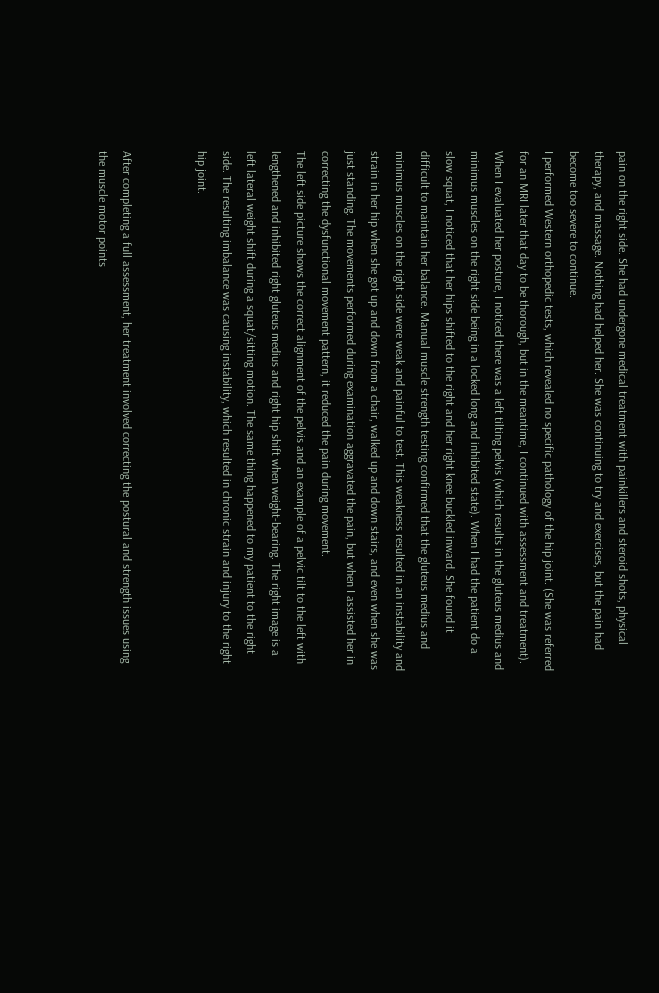pain on the right side. She had undergone medical treatment with painkillers and steroid shots, physical therapy, and massage. Nothing had helped her. She was continuing to try and exercises, but the pain had become too severe to continue.
I performed Western orthopedic tests, which revealed no specific pathology of the hip joint. (She was referred for an MRI later that day to be thorough, but in the meantime, I continued with assessment and treatment). When I evaluated her posture, I noticed there was a left tilting pelvis (which results in the gluteus medius and minimus muscles on the right side being in a locked long and inhibited state). When I had the patient do a slow squat, I noticed that her hips shifted to the right and her right knee buckled inward. She found it difficult to maintain her balance. Manual muscle strength testing confirmed that the gluteus medius and minimus muscles on the right side were weak and painful to test. This weakness resulted in an instability and strain in her hip when she got up and down from a chair, walked up and down stairs, and even when she was just standing. The movements performed during examination aggravated the pain, but when I assisted her in correcting the dysfunctional movement pattern, it reduced the pain during movement.
The left side picture shows the correct alignment of the pelvis and an example of a pelvic tilt to the left with lengthened and inhibited right gluteus medius and right hip shift when weight-bearing. The right image is a left lateral weight shift during a squat/sitting motion. The same thing happened to my patient to the right side. The resulting imbalance was causing instability, which resulted in chronic strain and injury to the right hip joint.


After completing a full assessment, her treatment involved correcting the postural and strength issues using the muscle motor points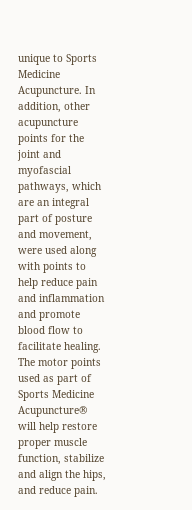unique to Sports Medicine Acupuncture. In addition, other acupuncture points for the joint and myofascial pathways, which are an integral part of posture and movement, were used along with points to help reduce pain and inflammation and promote blood flow to facilitate healing.
The motor points used as part of Sports Medicine Acupuncture® will help restore proper muscle function, stabilize and align the hips, and reduce pain.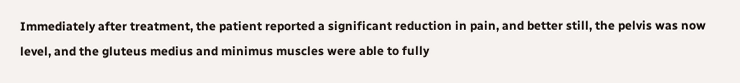Immediately after treatment, the patient reported a significant reduction in pain, and better still, the pelvis was now level, and the gluteus medius and minimus muscles were able to fully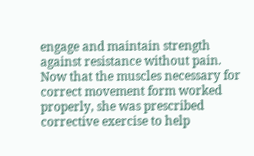engage and maintain strength against resistance without pain. Now that the muscles necessary for correct movement form worked properly, she was prescribed corrective exercise to help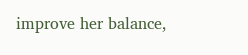improve her balance,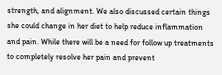strength, and alignment. We also discussed certain things she could change in her diet to help reduce inflammation and pain. While there will be a need for follow up treatments to completely resolve her pain and prevent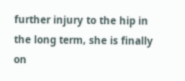further injury to the hip in the long term, she is finally on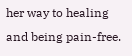her way to healing and being pain-free.